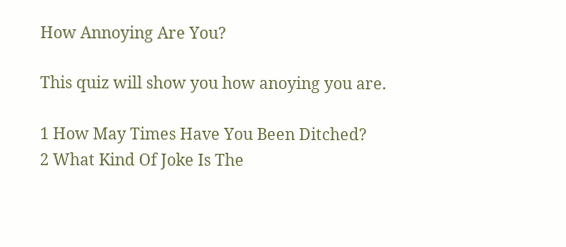How Annoying Are You?

This quiz will show you how anoying you are.

1 How May Times Have You Been Ditched?
2 What Kind Of Joke Is The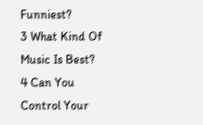Funniest?
3 What Kind Of Music Is Best?
4 Can You Control Your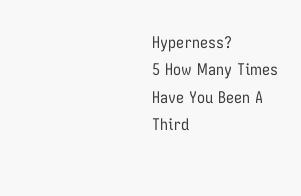Hyperness?
5 How Many Times Have You Been A Third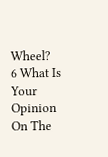Wheel?
6 What Is Your Opinion On The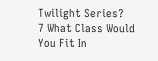Twilight Series?
7 What Class Would You Fit In